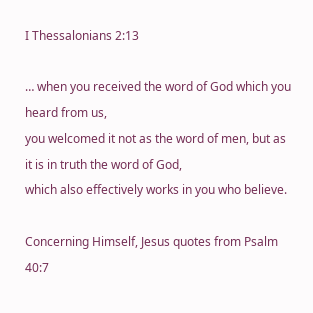I Thessalonians 2:13

… when you received the word of God which you heard from us,
you welcomed it not as the word of men, but as it is in truth the word of God,
which also effectively works in you who believe.

Concerning Himself, Jesus quotes from Psalm 40:7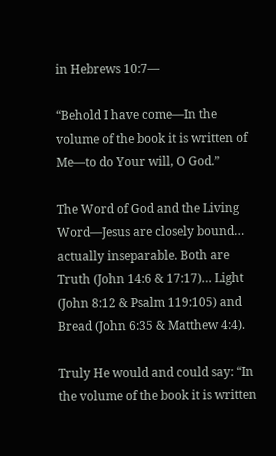in Hebrews 10:7—

“Behold I have come—In the volume of the book it is written of Me—to do Your will, O God.”

The Word of God and the Living Word—Jesus are closely bound… actually inseparable. Both are Truth (John 14:6 & 17:17)… Light (John 8:12 & Psalm 119:105) and Bread (John 6:35 & Matthew 4:4).

Truly He would and could say: “In the volume of the book it is written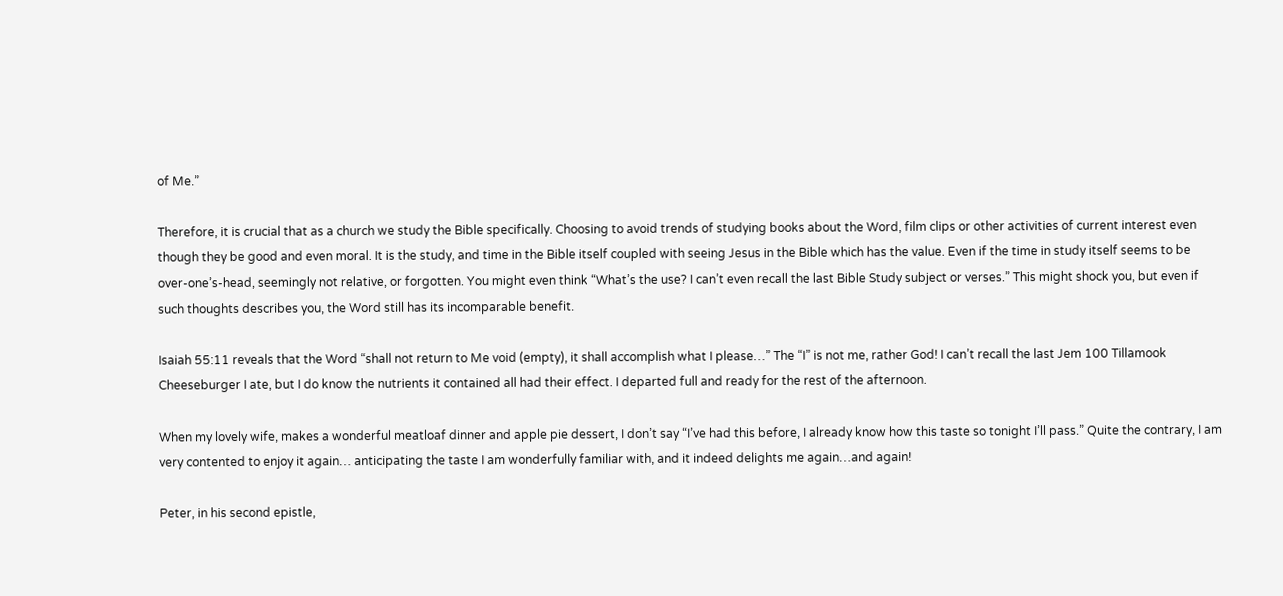of Me.”

Therefore, it is crucial that as a church we study the Bible specifically. Choosing to avoid trends of studying books about the Word, film clips or other activities of current interest even though they be good and even moral. It is the study, and time in the Bible itself coupled with seeing Jesus in the Bible which has the value. Even if the time in study itself seems to be over-one’s-head, seemingly not relative, or forgotten. You might even think “What’s the use? I can’t even recall the last Bible Study subject or verses.” This might shock you, but even if such thoughts describes you, the Word still has its incomparable benefit.

Isaiah 55:11 reveals that the Word “shall not return to Me void (empty), it shall accomplish what I please…” The “I” is not me, rather God! I can’t recall the last Jem 100 Tillamook Cheeseburger I ate, but I do know the nutrients it contained all had their effect. I departed full and ready for the rest of the afternoon.

When my lovely wife, makes a wonderful meatloaf dinner and apple pie dessert, I don’t say “I’ve had this before, I already know how this taste so tonight I’ll pass.” Quite the contrary, I am very contented to enjoy it again… anticipating the taste I am wonderfully familiar with, and it indeed delights me again…and again!

Peter, in his second epistle,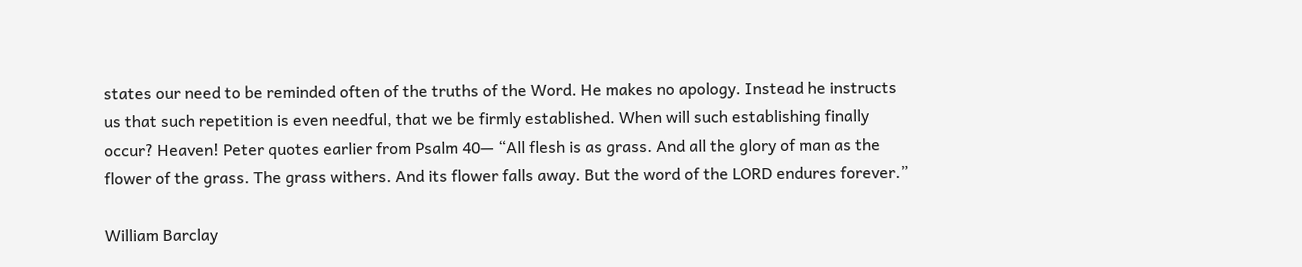states our need to be reminded often of the truths of the Word. He makes no apology. Instead he instructs us that such repetition is even needful, that we be firmly established. When will such establishing finally occur? Heaven! Peter quotes earlier from Psalm 40— “All flesh is as grass. And all the glory of man as the flower of the grass. The grass withers. And its flower falls away. But the word of the LORD endures forever.”

William Barclay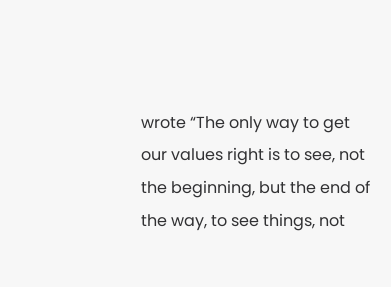wrote “The only way to get our values right is to see, not the beginning, but the end of the way, to see things, not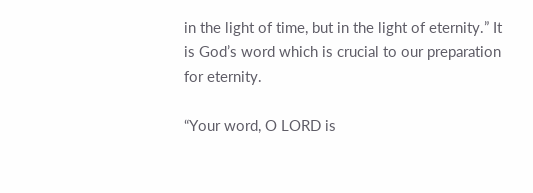in the light of time, but in the light of eternity.” It is God’s word which is crucial to our preparation for eternity.

“Your word, O LORD is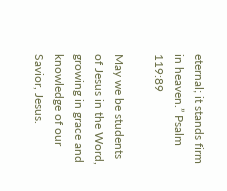eternal; it stands firm in heaven.” Psalm 119:89

May we be students of Jesus in the Word, growing in grace and knowledge of our Savior, Jesus.